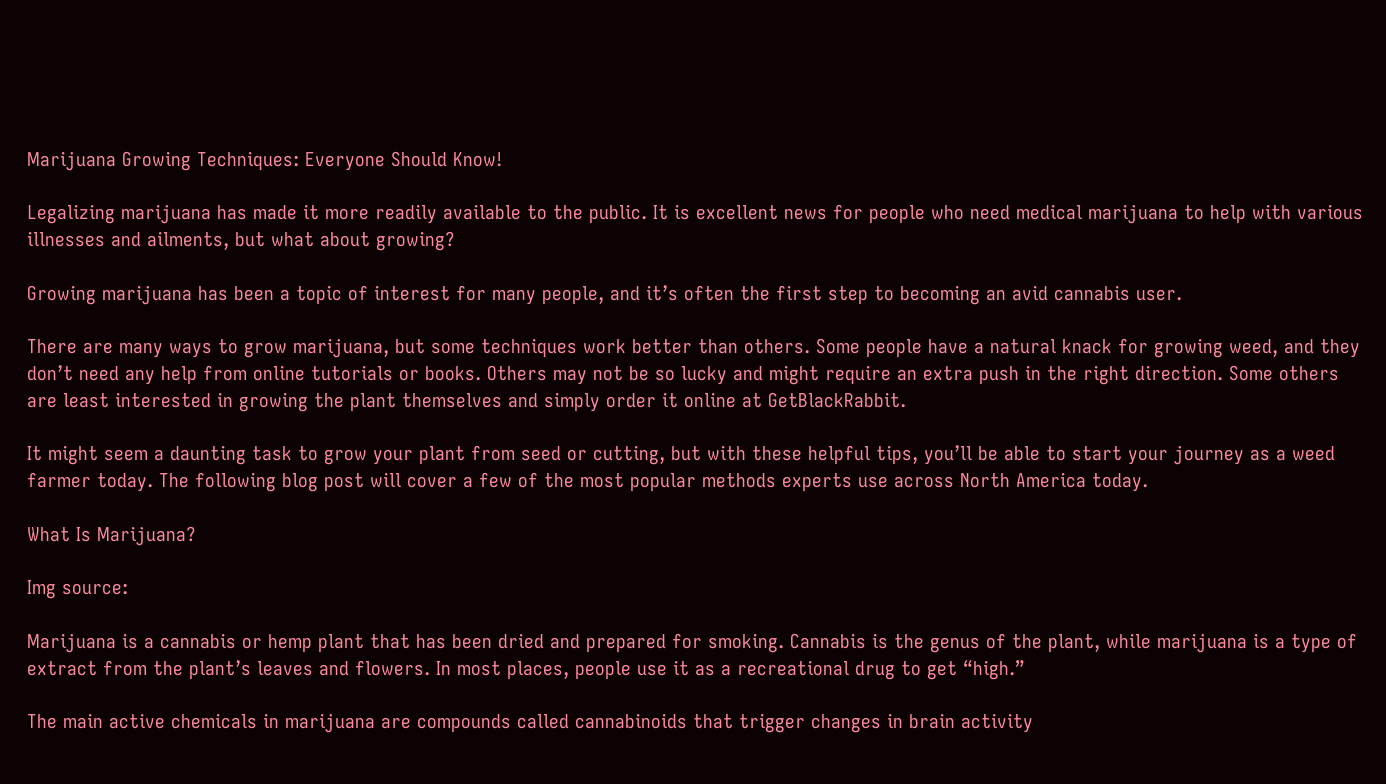Marijuana Growing Techniques: Everyone Should Know!

Legalizing marijuana has made it more readily available to the public. It is excellent news for people who need medical marijuana to help with various illnesses and ailments, but what about growing?

Growing marijuana has been a topic of interest for many people, and it’s often the first step to becoming an avid cannabis user.

There are many ways to grow marijuana, but some techniques work better than others. Some people have a natural knack for growing weed, and they don’t need any help from online tutorials or books. Others may not be so lucky and might require an extra push in the right direction. Some others are least interested in growing the plant themselves and simply order it online at GetBlackRabbit.

It might seem a daunting task to grow your plant from seed or cutting, but with these helpful tips, you’ll be able to start your journey as a weed farmer today. The following blog post will cover a few of the most popular methods experts use across North America today.

What Is Marijuana?

Img source:

Marijuana is a cannabis or hemp plant that has been dried and prepared for smoking. Cannabis is the genus of the plant, while marijuana is a type of extract from the plant’s leaves and flowers. In most places, people use it as a recreational drug to get “high.”

The main active chemicals in marijuana are compounds called cannabinoids that trigger changes in brain activity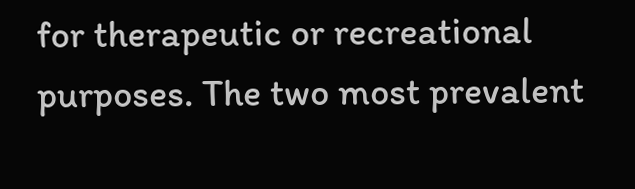for therapeutic or recreational purposes. The two most prevalent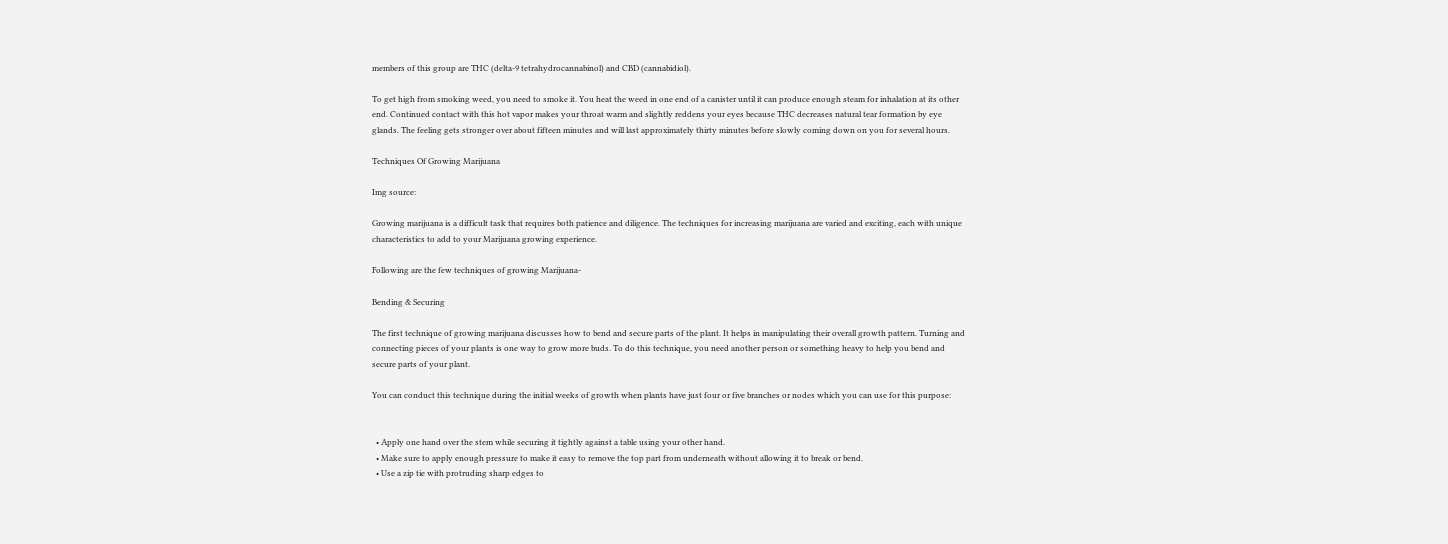members of this group are THC (delta-9 tetrahydrocannabinol) and CBD (cannabidiol).

To get high from smoking weed, you need to smoke it. You heat the weed in one end of a canister until it can produce enough steam for inhalation at its other end. Continued contact with this hot vapor makes your throat warm and slightly reddens your eyes because THC decreases natural tear formation by eye glands. The feeling gets stronger over about fifteen minutes and will last approximately thirty minutes before slowly coming down on you for several hours.

Techniques Of Growing Marijuana

Img source:

Growing marijuana is a difficult task that requires both patience and diligence. The techniques for increasing marijuana are varied and exciting, each with unique characteristics to add to your Marijuana growing experience.

Following are the few techniques of growing Marijuana-

Bending & Securing

The first technique of growing marijuana discusses how to bend and secure parts of the plant. It helps in manipulating their overall growth pattern. Turning and connecting pieces of your plants is one way to grow more buds. To do this technique, you need another person or something heavy to help you bend and secure parts of your plant.

You can conduct this technique during the initial weeks of growth when plants have just four or five branches or nodes which you can use for this purpose:


  • Apply one hand over the stem while securing it tightly against a table using your other hand.
  • Make sure to apply enough pressure to make it easy to remove the top part from underneath without allowing it to break or bend.
  • Use a zip tie with protruding sharp edges to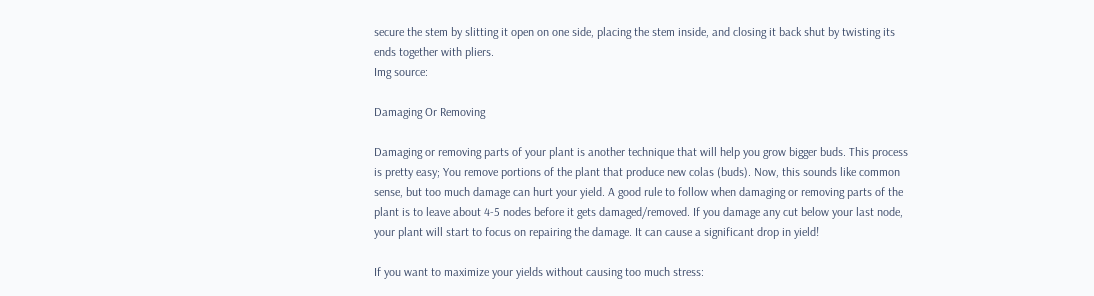secure the stem by slitting it open on one side, placing the stem inside, and closing it back shut by twisting its ends together with pliers.
Img source:

Damaging Or Removing

Damaging or removing parts of your plant is another technique that will help you grow bigger buds. This process is pretty easy; You remove portions of the plant that produce new colas (buds). Now, this sounds like common sense, but too much damage can hurt your yield. A good rule to follow when damaging or removing parts of the plant is to leave about 4-5 nodes before it gets damaged/removed. If you damage any cut below your last node, your plant will start to focus on repairing the damage. It can cause a significant drop in yield!

If you want to maximize your yields without causing too much stress: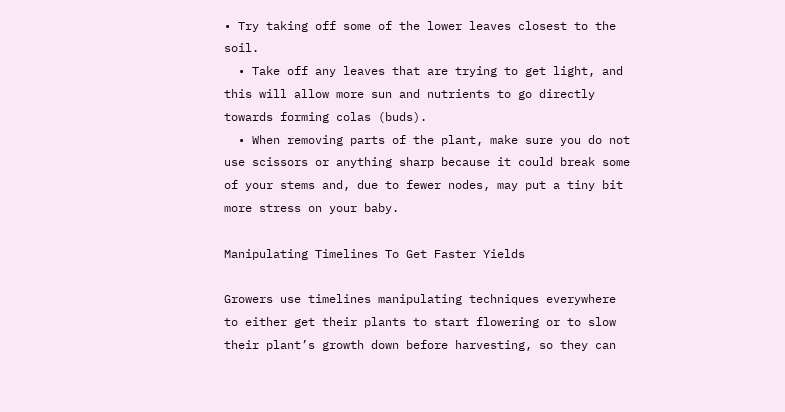• Try taking off some of the lower leaves closest to the soil.
  • Take off any leaves that are trying to get light, and this will allow more sun and nutrients to go directly towards forming colas (buds).
  • When removing parts of the plant, make sure you do not use scissors or anything sharp because it could break some of your stems and, due to fewer nodes, may put a tiny bit more stress on your baby.

Manipulating Timelines To Get Faster Yields

Growers use timelines manipulating techniques everywhere to either get their plants to start flowering or to slow their plant’s growth down before harvesting, so they can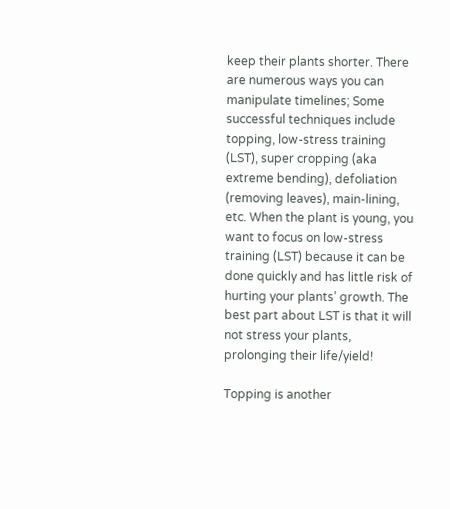keep their plants shorter. There are numerous ways you can manipulate timelines; Some successful techniques include topping, low-stress training (LST), super cropping (aka extreme bending), defoliation (removing leaves), main-lining, etc. When the plant is young, you want to focus on low-stress training (LST) because it can be done quickly and has little risk of hurting your plants’ growth. The best part about LST is that it will not stress your plants, prolonging their life/yield!

Topping is another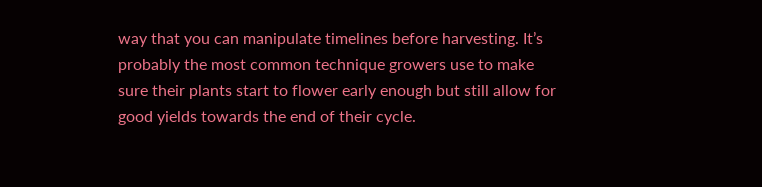way that you can manipulate timelines before harvesting. It’s probably the most common technique growers use to make sure their plants start to flower early enough but still allow for good yields towards the end of their cycle.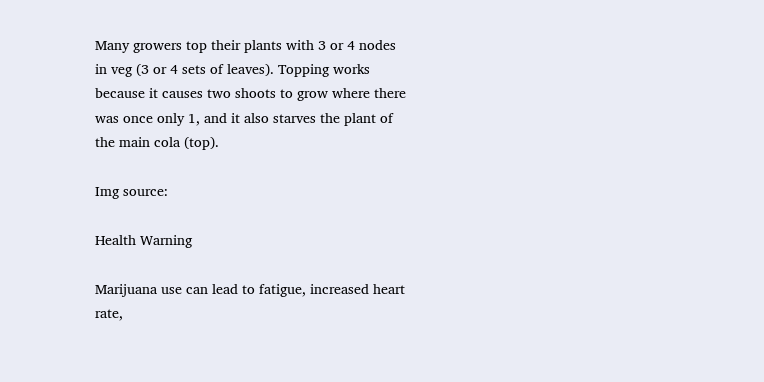Many growers top their plants with 3 or 4 nodes in veg (3 or 4 sets of leaves). Topping works because it causes two shoots to grow where there was once only 1, and it also starves the plant of the main cola (top).

Img source:

Health Warning

Marijuana use can lead to fatigue, increased heart rate,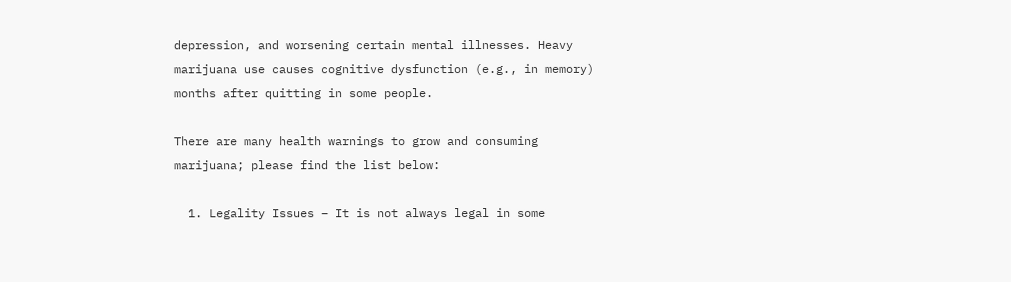depression, and worsening certain mental illnesses. Heavy marijuana use causes cognitive dysfunction (e.g., in memory) months after quitting in some people.

There are many health warnings to grow and consuming marijuana; please find the list below:

  1. Legality Issues – It is not always legal in some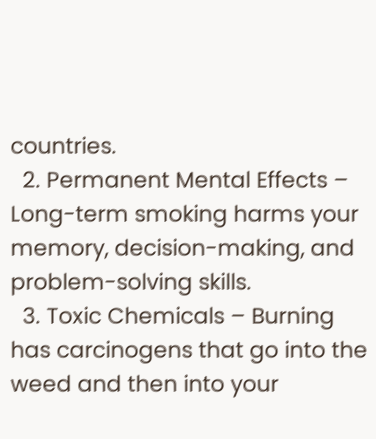countries.
  2. Permanent Mental Effects – Long-term smoking harms your memory, decision-making, and problem-solving skills.
  3. Toxic Chemicals – Burning has carcinogens that go into the weed and then into your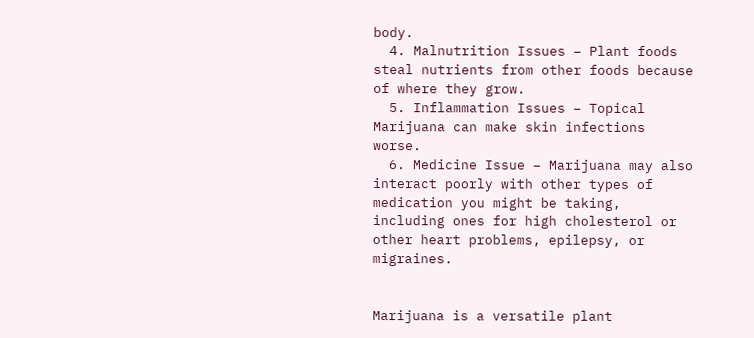body.
  4. Malnutrition Issues – Plant foods steal nutrients from other foods because of where they grow.
  5. Inflammation Issues – Topical Marijuana can make skin infections worse.
  6. Medicine Issue – Marijuana may also interact poorly with other types of medication you might be taking, including ones for high cholesterol or other heart problems, epilepsy, or migraines.


Marijuana is a versatile plant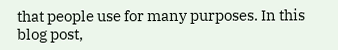that people use for many purposes. In this blog post,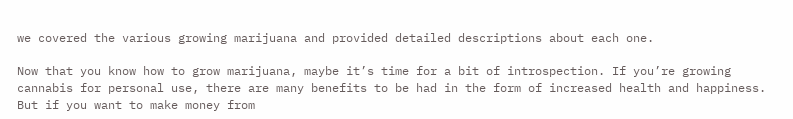we covered the various growing marijuana and provided detailed descriptions about each one.

Now that you know how to grow marijuana, maybe it’s time for a bit of introspection. If you’re growing cannabis for personal use, there are many benefits to be had in the form of increased health and happiness. But if you want to make money from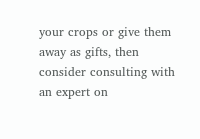your crops or give them away as gifts, then consider consulting with an expert on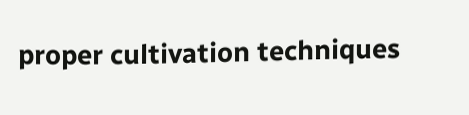proper cultivation techniques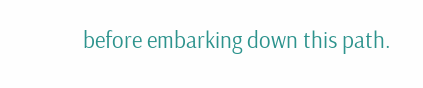before embarking down this path.